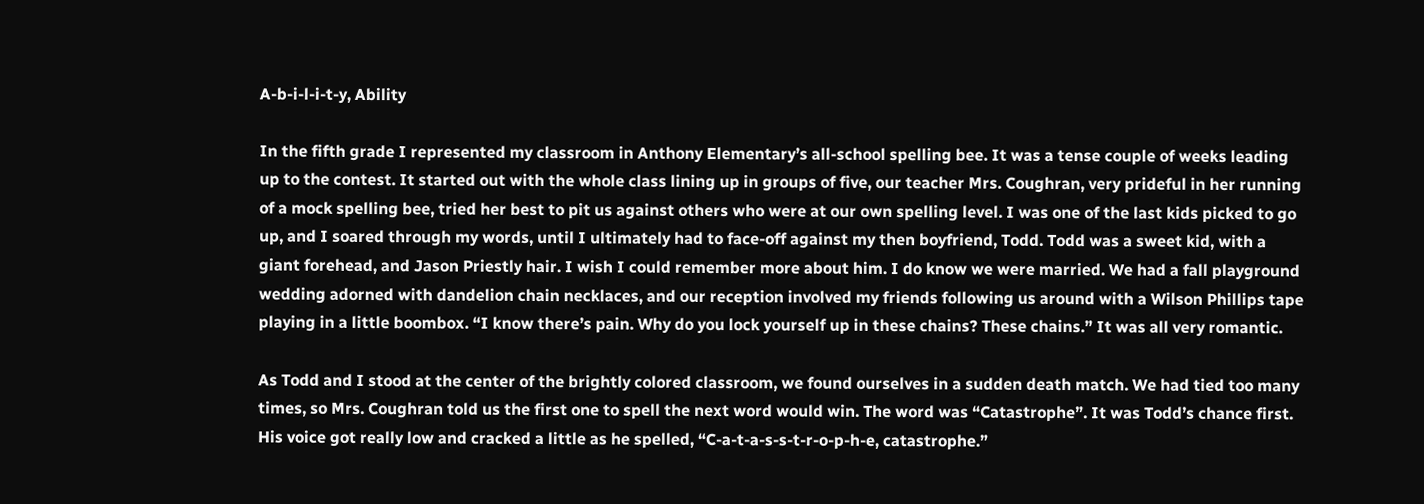A-b-i-l-i-t-y, Ability

In the fifth grade I represented my classroom in Anthony Elementary’s all-school spelling bee. It was a tense couple of weeks leading up to the contest. It started out with the whole class lining up in groups of five, our teacher Mrs. Coughran, very prideful in her running of a mock spelling bee, tried her best to pit us against others who were at our own spelling level. I was one of the last kids picked to go up, and I soared through my words, until I ultimately had to face-off against my then boyfriend, Todd. Todd was a sweet kid, with a giant forehead, and Jason Priestly hair. I wish I could remember more about him. I do know we were married. We had a fall playground wedding adorned with dandelion chain necklaces, and our reception involved my friends following us around with a Wilson Phillips tape playing in a little boombox. “I know there’s pain. Why do you lock yourself up in these chains? These chains.” It was all very romantic.

As Todd and I stood at the center of the brightly colored classroom, we found ourselves in a sudden death match. We had tied too many times, so Mrs. Coughran told us the first one to spell the next word would win. The word was “Catastrophe”. It was Todd’s chance first. His voice got really low and cracked a little as he spelled, “C-a-t-a-s-s-t-r-o-p-h-e, catastrophe.”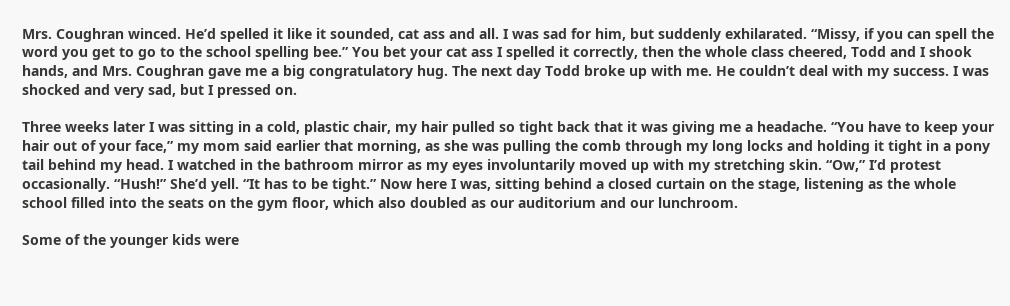Mrs. Coughran winced. He’d spelled it like it sounded, cat ass and all. I was sad for him, but suddenly exhilarated. “Missy, if you can spell the word you get to go to the school spelling bee.” You bet your cat ass I spelled it correctly, then the whole class cheered, Todd and I shook hands, and Mrs. Coughran gave me a big congratulatory hug. The next day Todd broke up with me. He couldn’t deal with my success. I was shocked and very sad, but I pressed on.

Three weeks later I was sitting in a cold, plastic chair, my hair pulled so tight back that it was giving me a headache. “You have to keep your hair out of your face,” my mom said earlier that morning, as she was pulling the comb through my long locks and holding it tight in a pony tail behind my head. I watched in the bathroom mirror as my eyes involuntarily moved up with my stretching skin. “Ow,” I’d protest occasionally. “Hush!” She’d yell. “It has to be tight.” Now here I was, sitting behind a closed curtain on the stage, listening as the whole school filled into the seats on the gym floor, which also doubled as our auditorium and our lunchroom.

Some of the younger kids were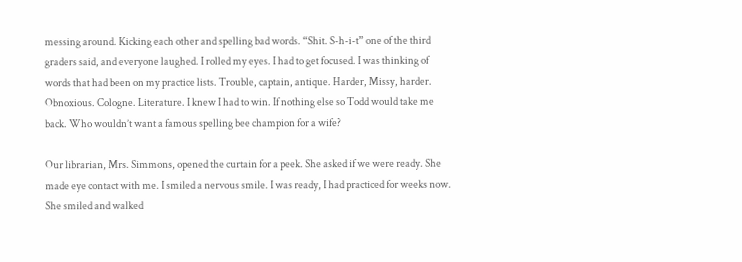messing around. Kicking each other and spelling bad words. “Shit. S-h-i-t” one of the third graders said, and everyone laughed. I rolled my eyes. I had to get focused. I was thinking of words that had been on my practice lists. Trouble, captain, antique. Harder, Missy, harder. Obnoxious. Cologne. Literature. I knew I had to win. If nothing else so Todd would take me back. Who wouldn’t want a famous spelling bee champion for a wife?

Our librarian, Mrs. Simmons, opened the curtain for a peek. She asked if we were ready. She made eye contact with me. I smiled a nervous smile. I was ready, I had practiced for weeks now. She smiled and walked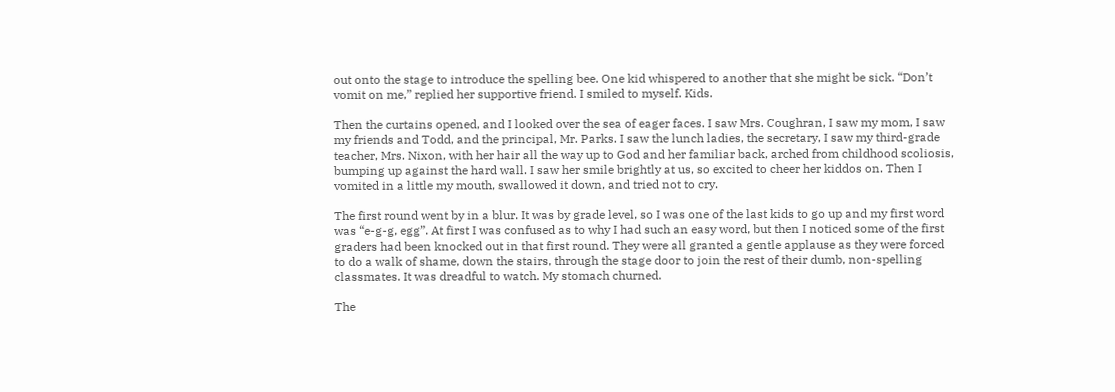out onto the stage to introduce the spelling bee. One kid whispered to another that she might be sick. “Don’t vomit on me,” replied her supportive friend. I smiled to myself. Kids.

Then the curtains opened, and I looked over the sea of eager faces. I saw Mrs. Coughran, I saw my mom, I saw my friends and Todd, and the principal, Mr. Parks. I saw the lunch ladies, the secretary, I saw my third-grade teacher, Mrs. Nixon, with her hair all the way up to God and her familiar back, arched from childhood scoliosis, bumping up against the hard wall. I saw her smile brightly at us, so excited to cheer her kiddos on. Then I vomited in a little my mouth, swallowed it down, and tried not to cry.

The first round went by in a blur. It was by grade level, so I was one of the last kids to go up and my first word was “e-g-g, egg”. At first I was confused as to why I had such an easy word, but then I noticed some of the first graders had been knocked out in that first round. They were all granted a gentle applause as they were forced to do a walk of shame, down the stairs, through the stage door to join the rest of their dumb, non-spelling classmates. It was dreadful to watch. My stomach churned.

The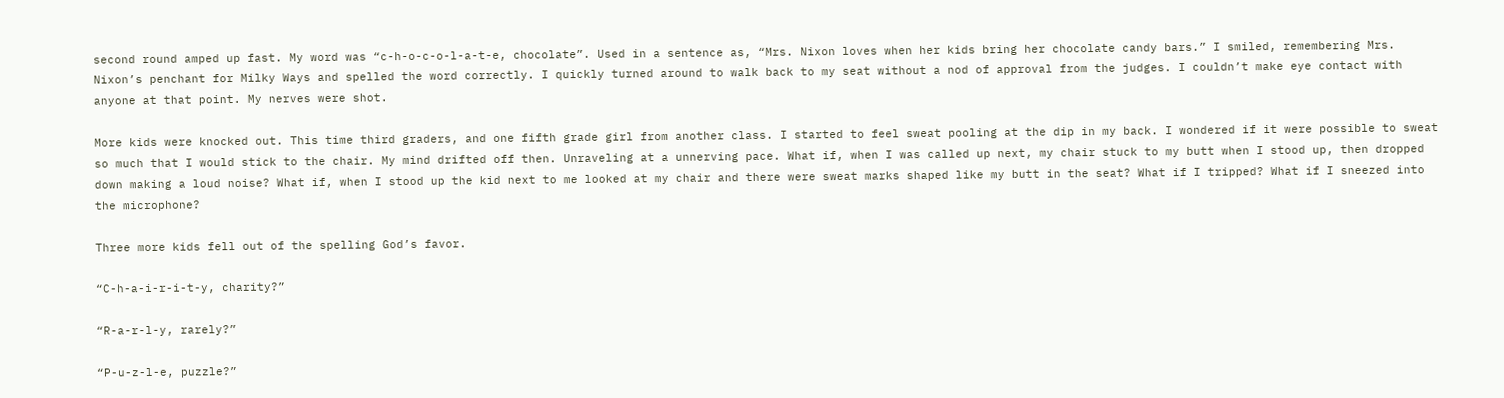second round amped up fast. My word was “c-h-o-c-o-l-a-t-e, chocolate”. Used in a sentence as, “Mrs. Nixon loves when her kids bring her chocolate candy bars.” I smiled, remembering Mrs. Nixon’s penchant for Milky Ways and spelled the word correctly. I quickly turned around to walk back to my seat without a nod of approval from the judges. I couldn’t make eye contact with anyone at that point. My nerves were shot.

More kids were knocked out. This time third graders, and one fifth grade girl from another class. I started to feel sweat pooling at the dip in my back. I wondered if it were possible to sweat so much that I would stick to the chair. My mind drifted off then. Unraveling at a unnerving pace. What if, when I was called up next, my chair stuck to my butt when I stood up, then dropped down making a loud noise? What if, when I stood up the kid next to me looked at my chair and there were sweat marks shaped like my butt in the seat? What if I tripped? What if I sneezed into the microphone?

Three more kids fell out of the spelling God’s favor.

“C-h-a-i-r-i-t-y, charity?”

“R-a-r-l-y, rarely?”

“P-u-z-l-e, puzzle?”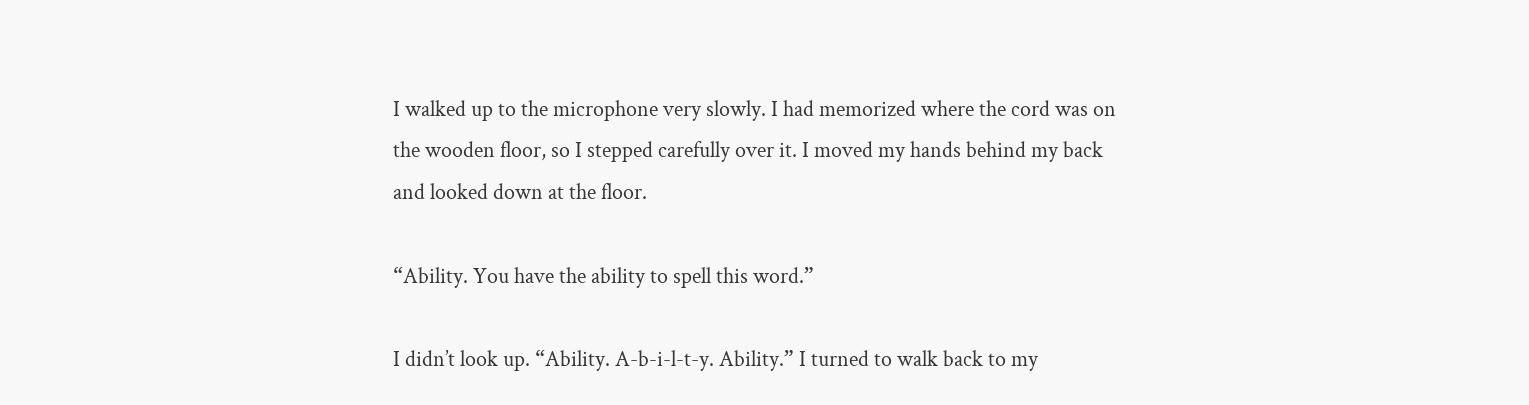I walked up to the microphone very slowly. I had memorized where the cord was on the wooden floor, so I stepped carefully over it. I moved my hands behind my back and looked down at the floor.

“Ability. You have the ability to spell this word.”

I didn’t look up. “Ability. A-b-i-l-t-y. Ability.” I turned to walk back to my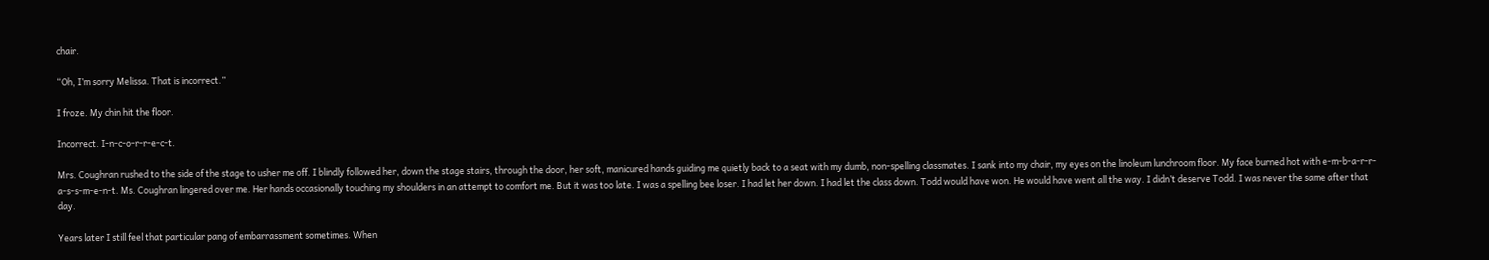chair.

“Oh, I’m sorry Melissa. That is incorrect.”

I froze. My chin hit the floor.

Incorrect. I-n-c-o-r-r-e-c-t.

Mrs. Coughran rushed to the side of the stage to usher me off. I blindly followed her, down the stage stairs, through the door, her soft, manicured hands guiding me quietly back to a seat with my dumb, non-spelling classmates. I sank into my chair, my eyes on the linoleum lunchroom floor. My face burned hot with e-m-b-a-r-r-a-s-s-m-e-n-t. Ms. Coughran lingered over me. Her hands occasionally touching my shoulders in an attempt to comfort me. But it was too late. I was a spelling bee loser. I had let her down. I had let the class down. Todd would have won. He would have went all the way. I didn’t deserve Todd. I was never the same after that day.

Years later I still feel that particular pang of embarrassment sometimes. When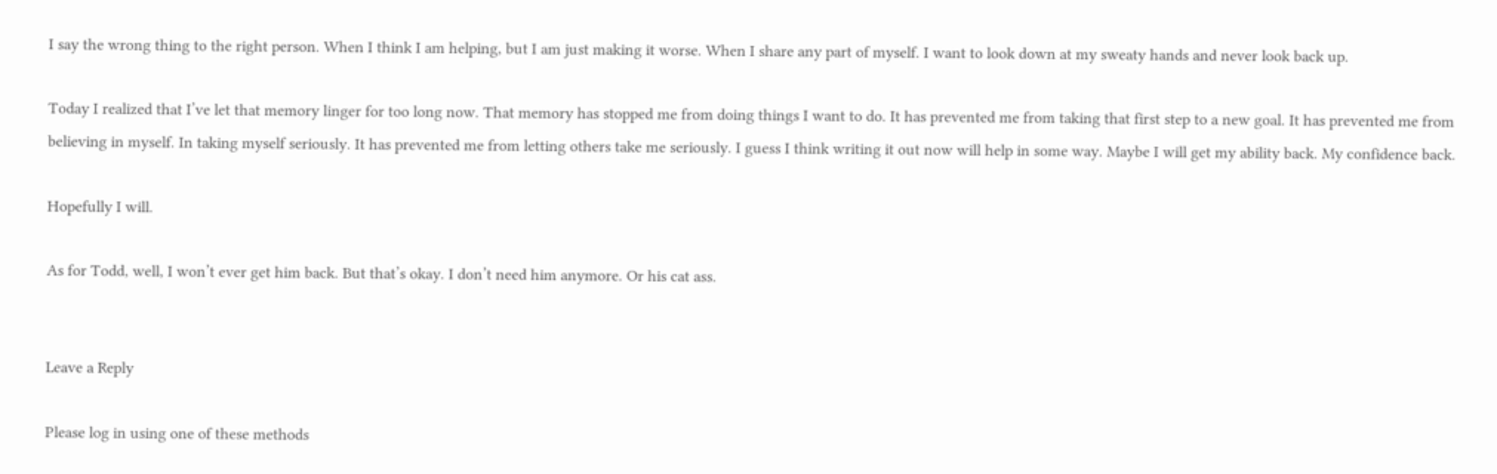I say the wrong thing to the right person. When I think I am helping, but I am just making it worse. When I share any part of myself. I want to look down at my sweaty hands and never look back up.

Today I realized that I’ve let that memory linger for too long now. That memory has stopped me from doing things I want to do. It has prevented me from taking that first step to a new goal. It has prevented me from believing in myself. In taking myself seriously. It has prevented me from letting others take me seriously. I guess I think writing it out now will help in some way. Maybe I will get my ability back. My confidence back.

Hopefully I will.

As for Todd, well, I won’t ever get him back. But that’s okay. I don’t need him anymore. Or his cat ass.


Leave a Reply

Please log in using one of these methods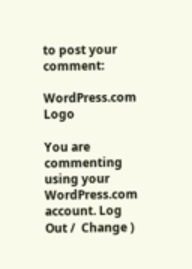to post your comment:

WordPress.com Logo

You are commenting using your WordPress.com account. Log Out /  Change )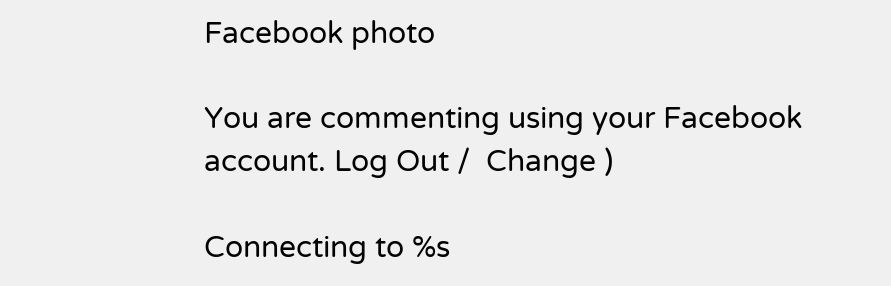Facebook photo

You are commenting using your Facebook account. Log Out /  Change )

Connecting to %s